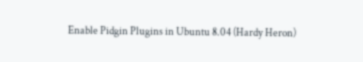Enable Pidgin Plugins in Ubuntu 8.04 (Hardy Heron)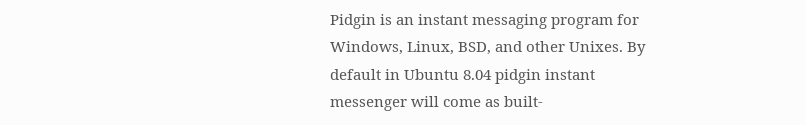Pidgin is an instant messaging program for Windows, Linux, BSD, and other Unixes. By default in Ubuntu 8.04 pidgin instant messenger will come as built-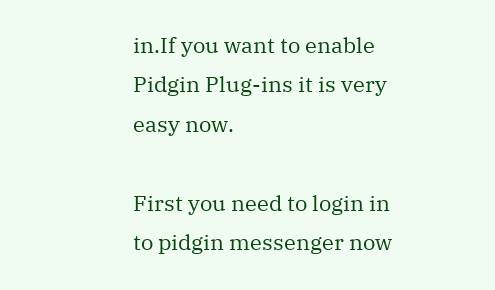in.If you want to enable Pidgin Plug-ins it is very easy now.

First you need to login in to pidgin messenger now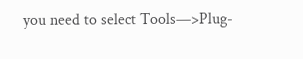you need to select Tools—>Plug-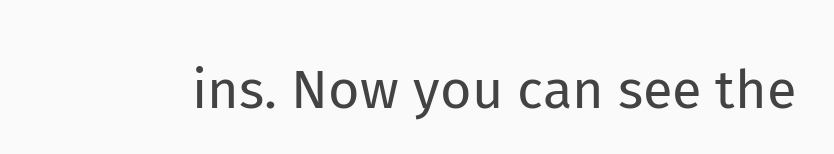ins. Now you can see the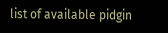list of available pidgin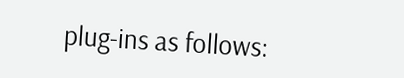plug-ins as follows: